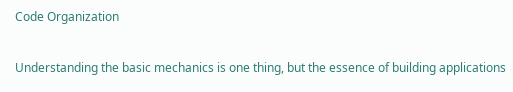Code Organization

Understanding the basic mechanics is one thing, but the essence of building applications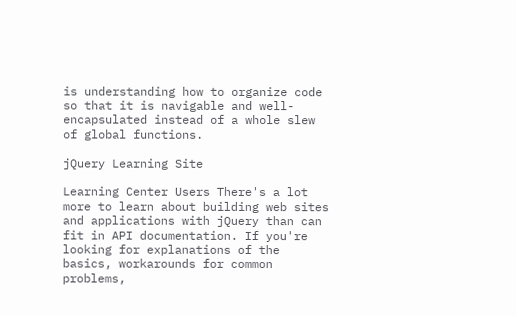is understanding how to organize code so that it is navigable and well-encapsulated instead of a whole slew of global functions.

jQuery Learning Site

Learning Center Users There's a lot more to learn about building web sites and applications with jQuery than can fit in API documentation. If you're looking for explanations of the basics, workarounds for common problems,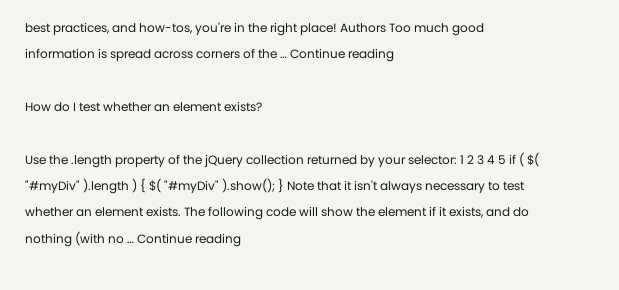best practices, and how-tos, you're in the right place! Authors Too much good information is spread across corners of the … Continue reading

How do I test whether an element exists?

Use the .length property of the jQuery collection returned by your selector: 1 2 3 4 5 if ( $( "#myDiv" ).length ) { $( "#myDiv" ).show(); } Note that it isn't always necessary to test whether an element exists. The following code will show the element if it exists, and do nothing (with no … Continue reading